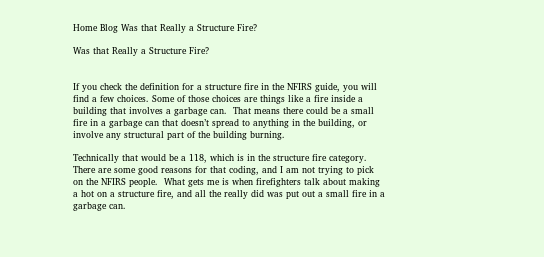Home Blog Was that Really a Structure Fire?

Was that Really a Structure Fire?


If you check the definition for a structure fire in the NFIRS guide, you will find a few choices. Some of those choices are things like a fire inside a building that involves a garbage can.  That means there could be a small fire in a garbage can that doesn’t spread to anything in the building, or involve any structural part of the building burning.

Technically that would be a 118, which is in the structure fire category. There are some good reasons for that coding, and I am not trying to pick on the NFIRS people.  What gets me is when firefighters talk about making a hot on a structure fire, and all the really did was put out a small fire in a garbage can.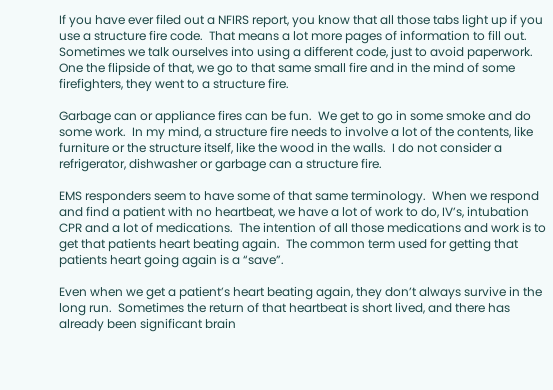If you have ever filed out a NFIRS report, you know that all those tabs light up if you use a structure fire code.  That means a lot more pages of information to fill out.  Sometimes we talk ourselves into using a different code, just to avoid paperwork.  One the flipside of that, we go to that same small fire and in the mind of some firefighters, they went to a structure fire.

Garbage can or appliance fires can be fun.  We get to go in some smoke and do some work.  In my mind, a structure fire needs to involve a lot of the contents, like furniture or the structure itself, like the wood in the walls.  I do not consider a refrigerator, dishwasher or garbage can a structure fire.

EMS responders seem to have some of that same terminology.  When we respond and find a patient with no heartbeat, we have a lot of work to do, IV’s, intubation CPR and a lot of medications.  The intention of all those medications and work is to get that patients heart beating again.  The common term used for getting that patients heart going again is a “save”.

Even when we get a patient’s heart beating again, they don’t always survive in the long run.  Sometimes the return of that heartbeat is short lived, and there has already been significant brain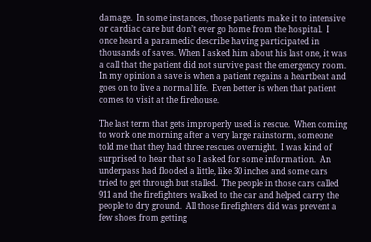damage.  In some instances, those patients make it to intensive or cardiac care but don’t ever go home from the hospital.  I once heard a paramedic describe having participated in thousands of saves. When I asked him about his last one, it was a call that the patient did not survive past the emergency room.  In my opinion a save is when a patient regains a heartbeat and goes on to live a normal life.  Even better is when that patient comes to visit at the firehouse.

The last term that gets improperly used is rescue.  When coming to work one morning after a very large rainstorm, someone told me that they had three rescues overnight.  I was kind of surprised to hear that so I asked for some information.  An underpass had flooded a little, like 30 inches and some cars tried to get through but stalled.  The people in those cars called 911 and the firefighters walked to the car and helped carry the people to dry ground.  All those firefighters did was prevent a few shoes from getting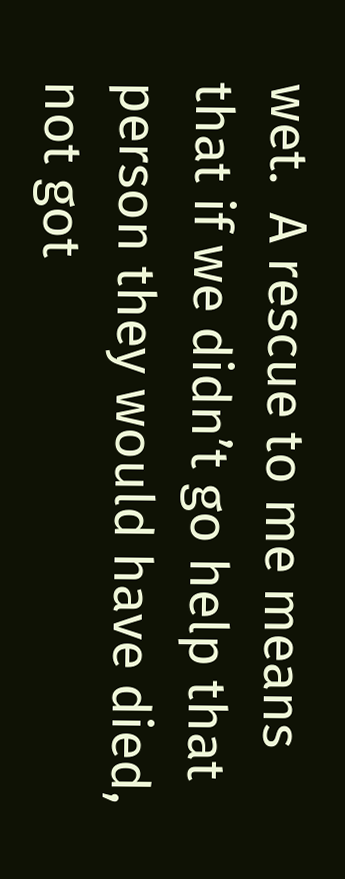wet.  A rescue to me means that if we didn’t go help that person they would have died, not got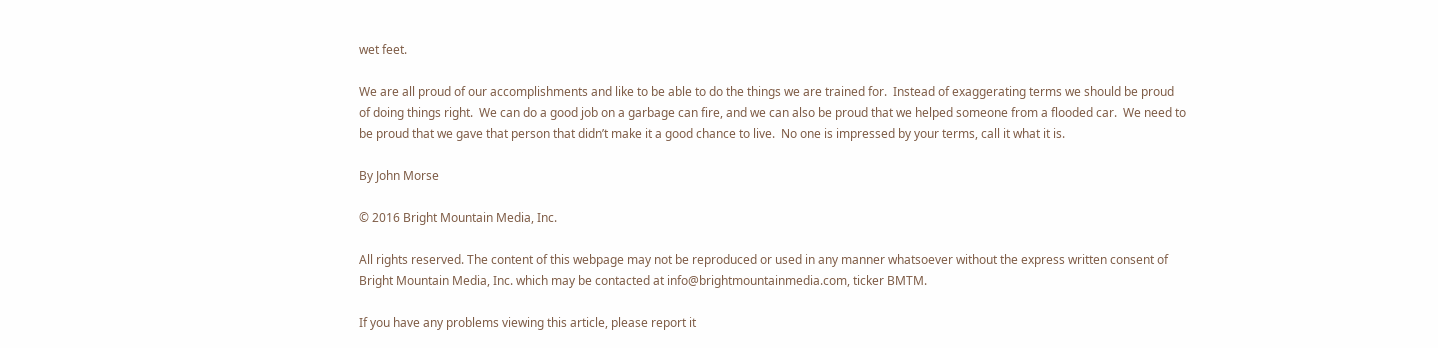wet feet.

We are all proud of our accomplishments and like to be able to do the things we are trained for.  Instead of exaggerating terms we should be proud of doing things right.  We can do a good job on a garbage can fire, and we can also be proud that we helped someone from a flooded car.  We need to be proud that we gave that person that didn’t make it a good chance to live.  No one is impressed by your terms, call it what it is.

By John Morse

© 2016 Bright Mountain Media, Inc.

All rights reserved. The content of this webpage may not be reproduced or used in any manner whatsoever without the express written consent of Bright Mountain Media, Inc. which may be contacted at info@brightmountainmedia.com, ticker BMTM.

If you have any problems viewing this article, please report it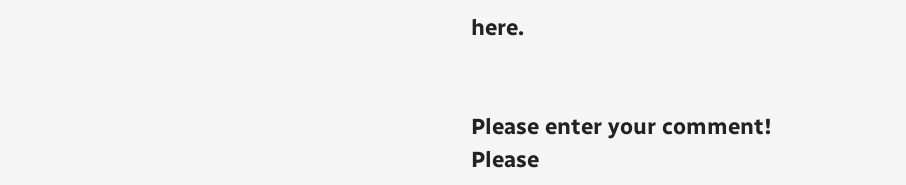here.


Please enter your comment!
Please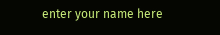enter your name here